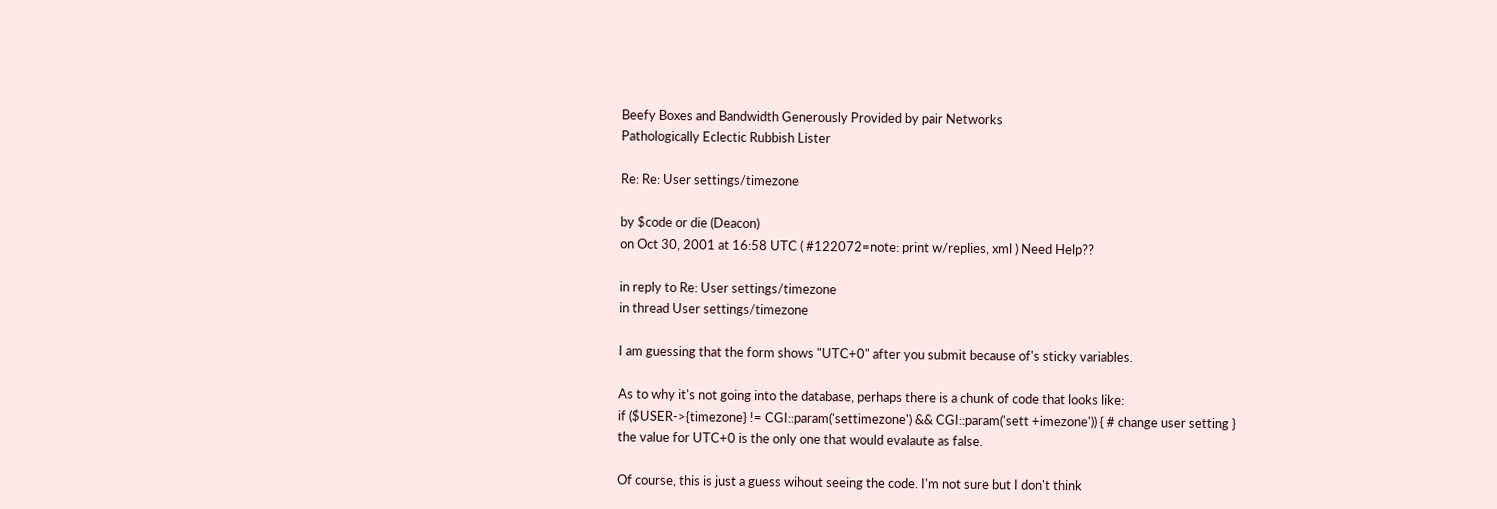Beefy Boxes and Bandwidth Generously Provided by pair Networks
Pathologically Eclectic Rubbish Lister

Re: Re: User settings/timezone

by $code or die (Deacon)
on Oct 30, 2001 at 16:58 UTC ( #122072=note: print w/replies, xml ) Need Help??

in reply to Re: User settings/timezone
in thread User settings/timezone

I am guessing that the form shows "UTC+0" after you submit because of's sticky variables.

As to why it's not going into the database, perhaps there is a chunk of code that looks like:
if ($USER->{timezone} != CGI::param('settimezone') && CGI::param('sett +imezone')) { # change user setting }
the value for UTC+0 is the only one that would evalaute as false.

Of course, this is just a guess wihout seeing the code. I'm not sure but I don't think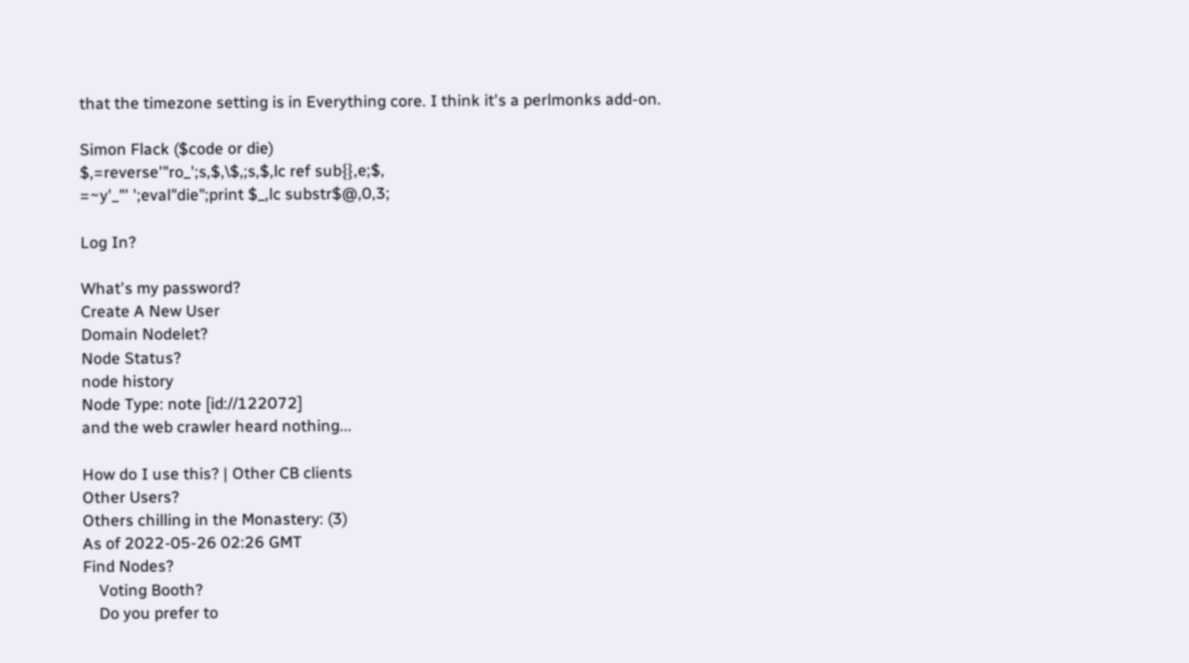that the timezone setting is in Everything core. I think it's a perlmonks add-on.

Simon Flack ($code or die)
$,=reverse'"ro_';s,$,\$,;s,$,lc ref sub{},e;$,
=~y'_"' ';eval"die";print $_,lc substr$@,0,3;

Log In?

What's my password?
Create A New User
Domain Nodelet?
Node Status?
node history
Node Type: note [id://122072]
and the web crawler heard nothing...

How do I use this? | Other CB clients
Other Users?
Others chilling in the Monastery: (3)
As of 2022-05-26 02:26 GMT
Find Nodes?
    Voting Booth?
    Do you prefer to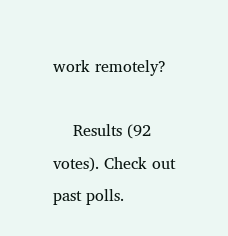work remotely?

    Results (92 votes). Check out past polls.